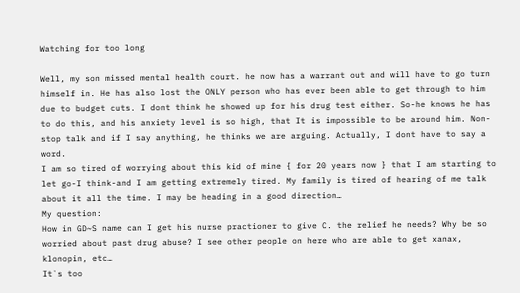Watching for too long

Well, my son missed mental health court. he now has a warrant out and will have to go turn himself in. He has also lost the ONLY person who has ever been able to get through to him due to budget cuts. I dont think he showed up for his drug test either. So-he knows he has to do this, and his anxiety level is so high, that It is impossible to be around him. Non-stop talk and if I say anything, he thinks we are arguing. Actually, I dont have to say a word.
I am so tired of worrying about this kid of mine { for 20 years now } that I am starting to let go-I think-and I am getting extremely tired. My family is tired of hearing of me talk about it all the time. I may be heading in a good direction…
My question:
How in GD~S name can I get his nurse practioner to give C. the relief he needs? Why be so worried about past drug abuse? I see other people on here who are able to get xanax, klonopin, etc…
It`s too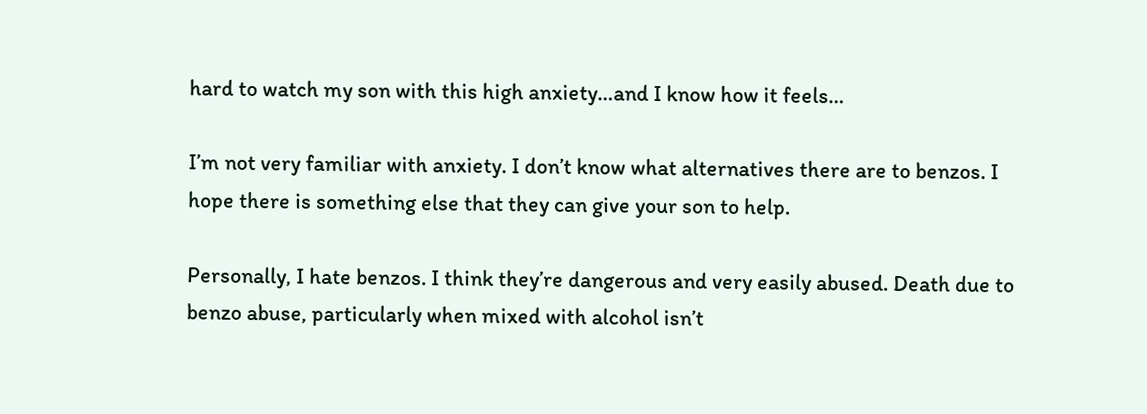hard to watch my son with this high anxiety…and I know how it feels…

I’m not very familiar with anxiety. I don’t know what alternatives there are to benzos. I hope there is something else that they can give your son to help.

Personally, I hate benzos. I think they’re dangerous and very easily abused. Death due to benzo abuse, particularly when mixed with alcohol isn’t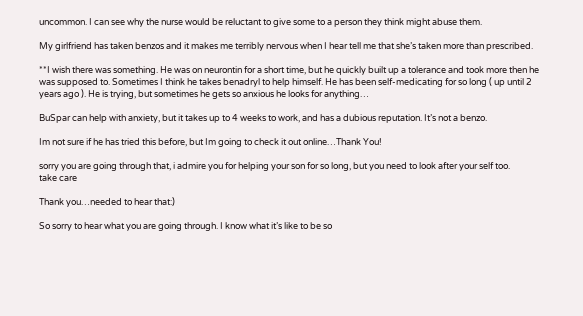uncommon. I can see why the nurse would be reluctant to give some to a person they think might abuse them.

My girlfriend has taken benzos and it makes me terribly nervous when I hear tell me that she’s taken more than prescribed.

**I wish there was something. He was on neurontin for a short time, but he quickly built up a tolerance and took more then he was supposed to. Sometimes I think he takes benadryl to help himself. He has been self-medicating for so long ( up until 2 years ago ). He is trying, but sometimes he gets so anxious he looks for anything…

BuSpar can help with anxiety, but it takes up to 4 weeks to work, and has a dubious reputation. It’s not a benzo.

Im not sure if he has tried this before, but Im going to check it out online…Thank You!

sorry you are going through that, i admire you for helping your son for so long, but you need to look after your self too.
take care

Thank you…needed to hear that:)

So sorry to hear what you are going through. I know what it’s like to be so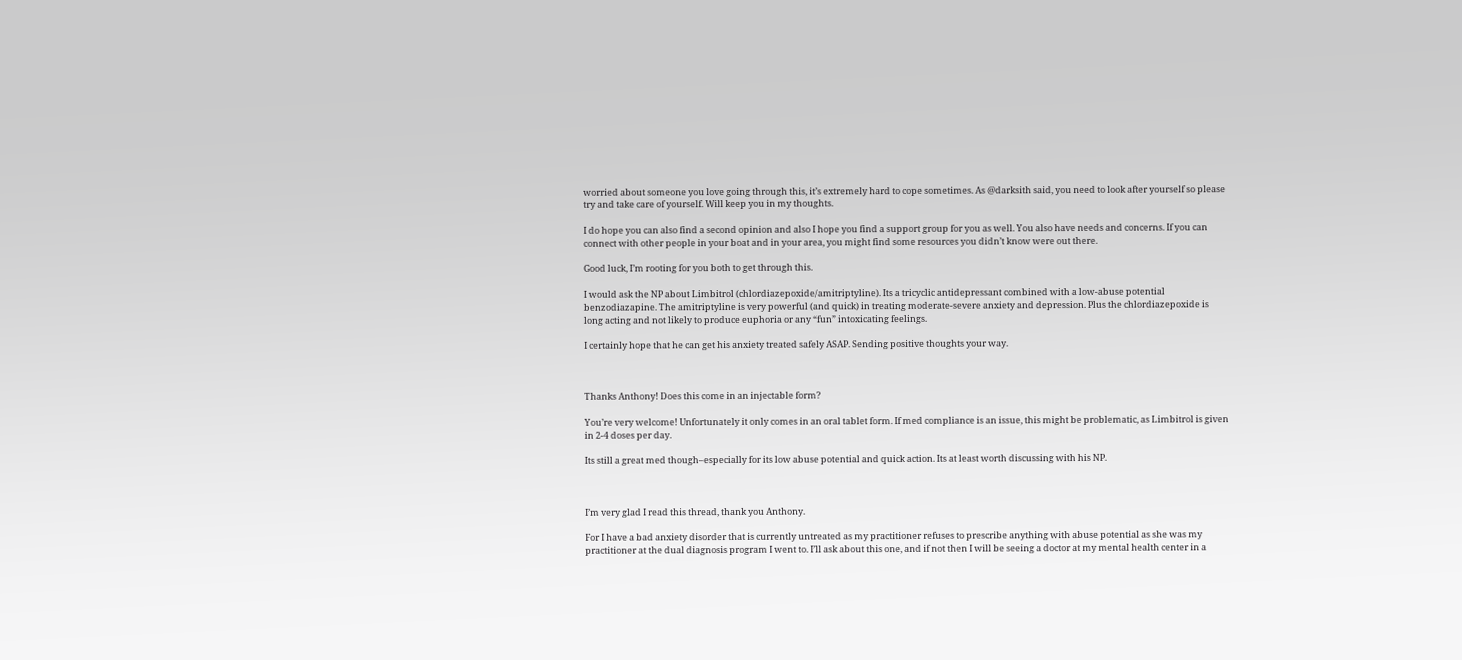worried about someone you love going through this, it’s extremely hard to cope sometimes. As @darksith said, you need to look after yourself so please try and take care of yourself. Will keep you in my thoughts.

I do hope you can also find a second opinion and also I hope you find a support group for you as well. You also have needs and concerns. If you can connect with other people in your boat and in your area, you might find some resources you didn’t know were out there.

Good luck, I’m rooting for you both to get through this.

I would ask the NP about Limbitrol (chlordiazepoxide/amitriptyline). Its a tricyclic antidepressant combined with a low-abuse potential benzodiazapine. The amitriptyline is very powerful (and quick) in treating moderate-severe anxiety and depression. Plus the chlordiazepoxide is long acting and not likely to produce euphoria or any “fun” intoxicating feelings.

I certainly hope that he can get his anxiety treated safely ASAP. Sending positive thoughts your way.



Thanks Anthony! Does this come in an injectable form?

You’re very welcome! Unfortunately it only comes in an oral tablet form. If med compliance is an issue, this might be problematic, as Limbitrol is given in 2-4 doses per day.

Its still a great med though–especially for its low abuse potential and quick action. Its at least worth discussing with his NP.



I’m very glad I read this thread, thank you Anthony.

For I have a bad anxiety disorder that is currently untreated as my practitioner refuses to prescribe anything with abuse potential as she was my practitioner at the dual diagnosis program I went to. I’ll ask about this one, and if not then I will be seeing a doctor at my mental health center in a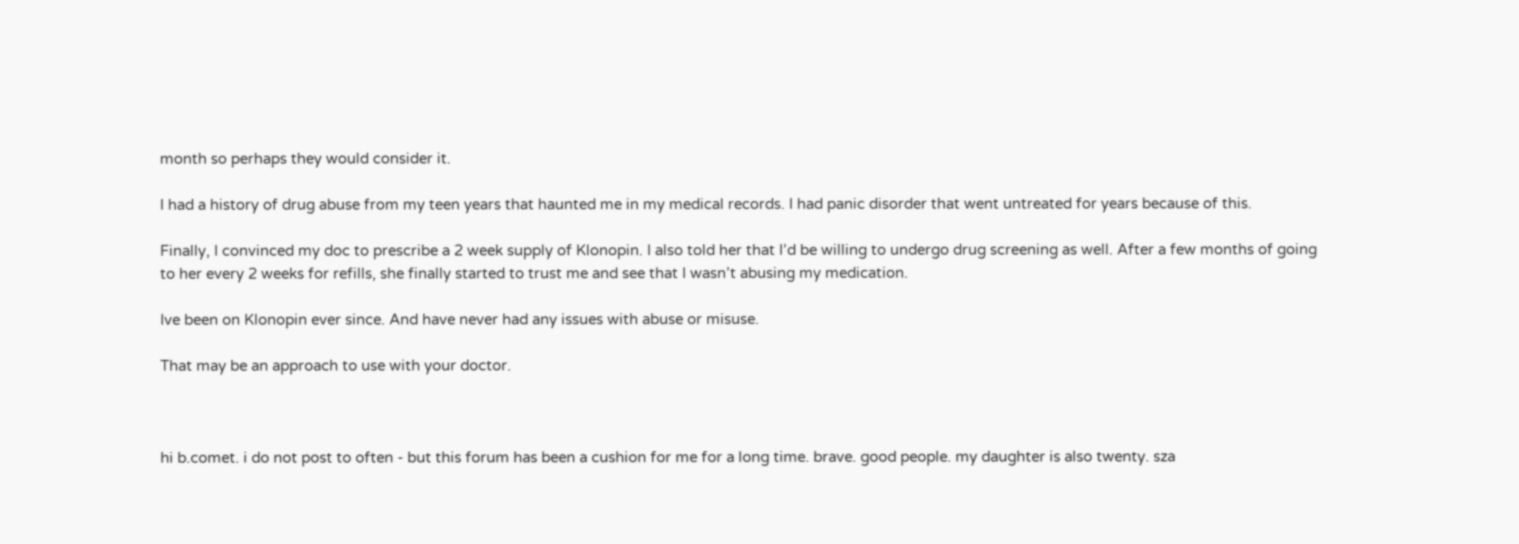month so perhaps they would consider it.

I had a history of drug abuse from my teen years that haunted me in my medical records. I had panic disorder that went untreated for years because of this.

Finally, I convinced my doc to prescribe a 2 week supply of Klonopin. I also told her that I’d be willing to undergo drug screening as well. After a few months of going to her every 2 weeks for refills, she finally started to trust me and see that I wasn’t abusing my medication.

Ive been on Klonopin ever since. And have never had any issues with abuse or misuse.

That may be an approach to use with your doctor.



hi b.comet. i do not post to often - but this forum has been a cushion for me for a long time. brave. good people. my daughter is also twenty. sza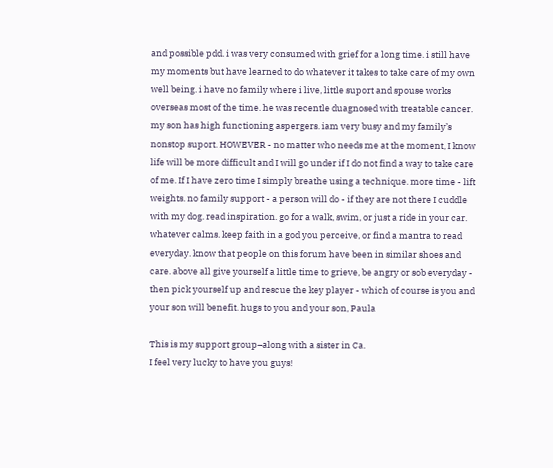and possible pdd. i was very consumed with grief for a long time. i still have my moments but have learned to do whatever it takes to take care of my own well being. i have no family where i live, little suport and spouse works overseas most of the time. he was recentle duagnosed with treatable cancer. my son has high functioning aspergers. iam very busy and my family’s nonstop suport. HOWEVER - no matter who needs me at the moment, I know life will be more difficult and I will go under if I do not find a way to take care of me. If I have zero time I simply breathe using a technique. more time - lift weights. no family support - a person will do - if they are not there I cuddle with my dog. read inspiration. go for a walk, swim, or just a ride in your car. whatever calms. keep faith in a god you perceive, or find a mantra to read everyday. know that people on this forum have been in similar shoes and care. above all give yourself a little time to grieve, be angry or sob everyday - then pick yourself up and rescue the key player - which of course is you and your son will benefit. hugs to you and your son, Paula

This is my support group–along with a sister in Ca.
I feel very lucky to have you guys!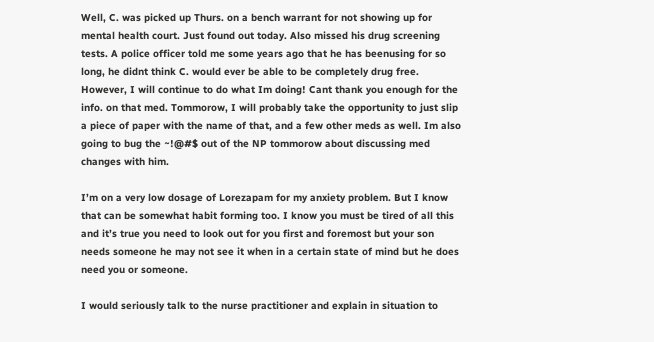Well, C. was picked up Thurs. on a bench warrant for not showing up for mental health court. Just found out today. Also missed his drug screening tests. A police officer told me some years ago that he has beenusing for so long, he didnt think C. would ever be able to be completely drug free. However, I will continue to do what Im doing! Cant thank you enough for the info. on that med. Tommorow, I will probably take the opportunity to just slip a piece of paper with the name of that, and a few other meds as well. Im also going to bug the ~!@#$ out of the NP tommorow about discussing med changes with him.

I’m on a very low dosage of Lorezapam for my anxiety problem. But I know that can be somewhat habit forming too. I know you must be tired of all this and it’s true you need to look out for you first and foremost but your son needs someone he may not see it when in a certain state of mind but he does need you or someone.

I would seriously talk to the nurse practitioner and explain in situation to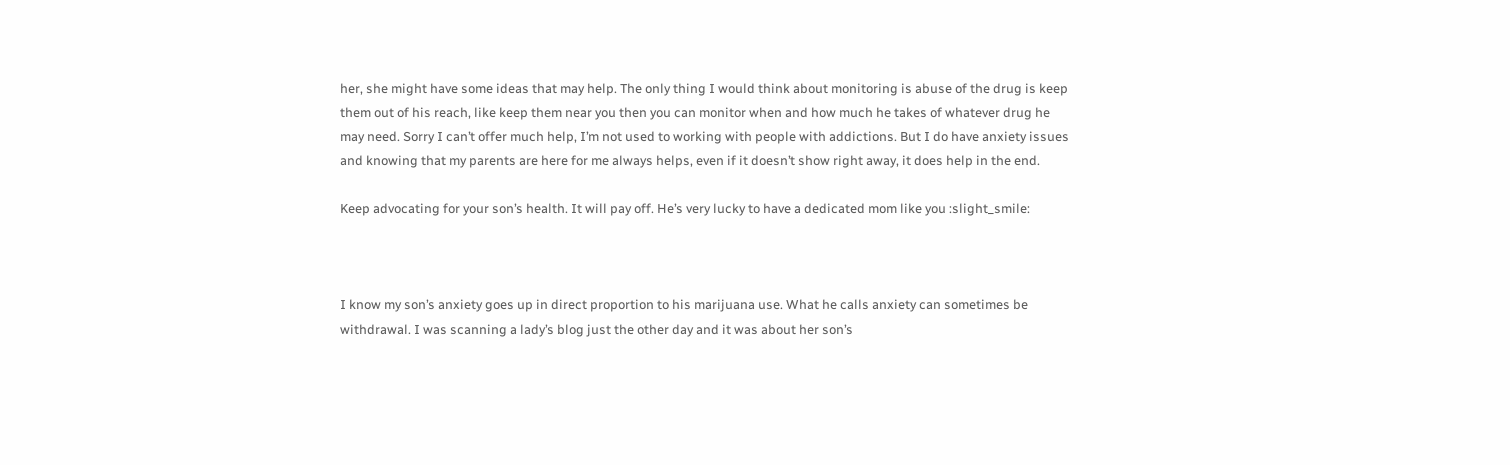her, she might have some ideas that may help. The only thing I would think about monitoring is abuse of the drug is keep them out of his reach, like keep them near you then you can monitor when and how much he takes of whatever drug he may need. Sorry I can’t offer much help, I’m not used to working with people with addictions. But I do have anxiety issues and knowing that my parents are here for me always helps, even if it doesn’t show right away, it does help in the end.

Keep advocating for your son’s health. It will pay off. He’s very lucky to have a dedicated mom like you :slight_smile:



I know my son’s anxiety goes up in direct proportion to his marijuana use. What he calls anxiety can sometimes be withdrawal. I was scanning a lady’s blog just the other day and it was about her son’s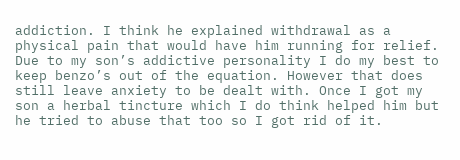addiction. I think he explained withdrawal as a physical pain that would have him running for relief. Due to my son’s addictive personality I do my best to keep benzo’s out of the equation. However that does still leave anxiety to be dealt with. Once I got my son a herbal tincture which I do think helped him but he tried to abuse that too so I got rid of it.